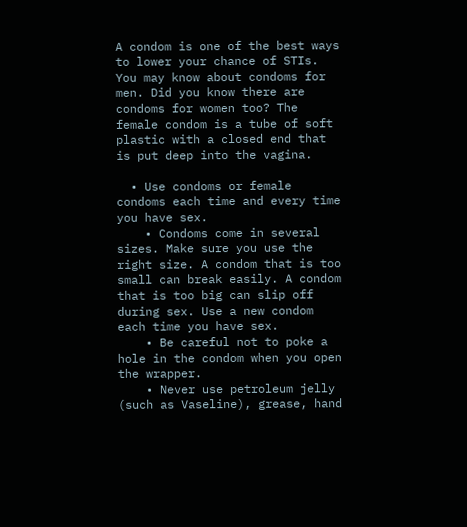A condom is one of the best ways to lower your chance of STIs. You may know about condoms for men. Did you know there are condoms for women too? The female condom is a tube of soft plastic with a closed end that is put deep into the vagina.

  • Use condoms or female condoms each time and every time you have sex.
    • Condoms come in several sizes. Make sure you use the right size. A condom that is too small can break easily. A condom that is too big can slip off during sex. Use a new condom each time you have sex.
    • Be careful not to poke a hole in the condom when you open the wrapper.
    • Never use petroleum jelly (such as Vaseline), grease, hand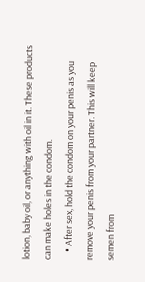lotion, baby oil, or anything with oil in it. These products can make holes in the condom.
    • After sex, hold the condom on your penis as you remove your penis from your partner. This will keep semen from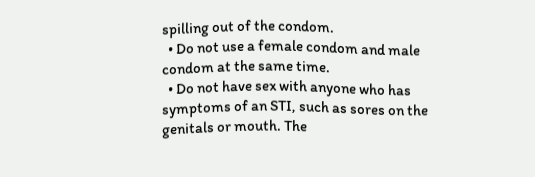spilling out of the condom.
  • Do not use a female condom and male condom at the same time.
  • Do not have sex with anyone who has symptoms of an STI, such as sores on the genitals or mouth. The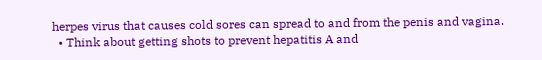herpes virus that causes cold sores can spread to and from the penis and vagina.
  • Think about getting shots to prevent hepatitis A and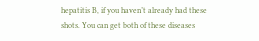hepatitis B, if you haven’t already had these shots. You can get both of these diseases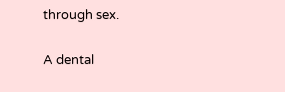through sex.

A dental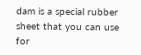dam is a special rubber sheet that you can use for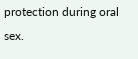protection during oral sex.